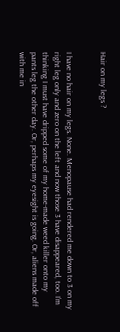Hair on my legs ?


I have no hair on my legs. None. Menopause had rendered me down to 3 on my right leg only and zero on the left and now those 3 have disappeared, too. I’m thinking I must have dripped some of my home-made weed killer onto my pants leg the other day. Or, perhaps my eyesight is going. Or, aliens made off with me in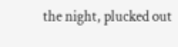the night, plucked out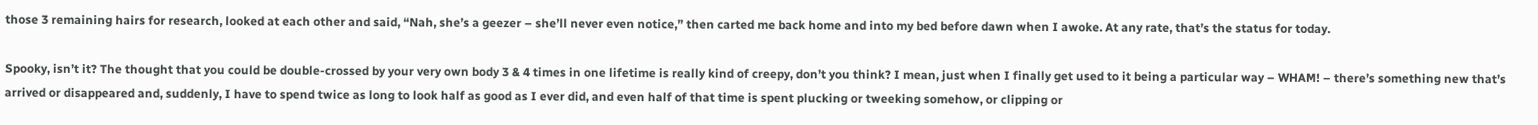those 3 remaining hairs for research, looked at each other and said, “Nah, she’s a geezer – she’ll never even notice,” then carted me back home and into my bed before dawn when I awoke. At any rate, that’s the status for today.

Spooky, isn’t it? The thought that you could be double-crossed by your very own body 3 & 4 times in one lifetime is really kind of creepy, don’t you think? I mean, just when I finally get used to it being a particular way – WHAM! – there’s something new that’s arrived or disappeared and, suddenly, I have to spend twice as long to look half as good as I ever did, and even half of that time is spent plucking or tweeking somehow, or clipping or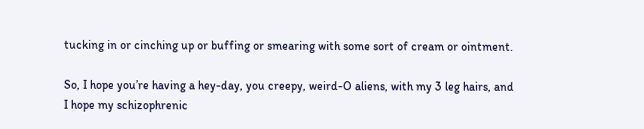tucking in or cinching up or buffing or smearing with some sort of cream or ointment.

So, I hope you’re having a hey-day, you creepy, weird-O aliens, with my 3 leg hairs, and I hope my schizophrenic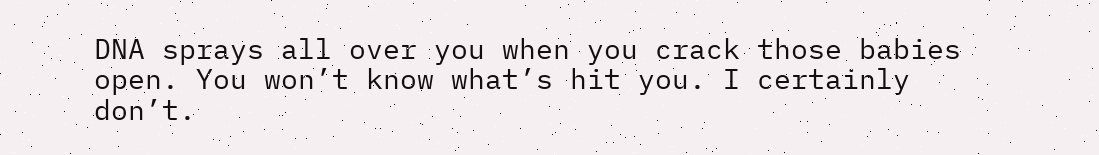DNA sprays all over you when you crack those babies open. You won’t know what’s hit you. I certainly don’t.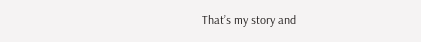That’s my story and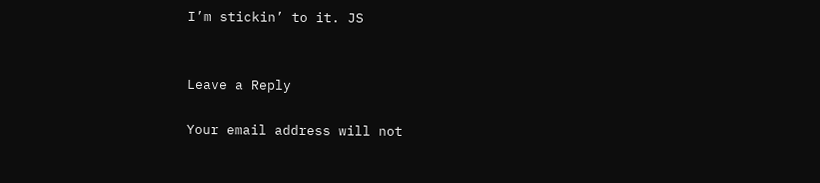I’m stickin’ to it. JS


Leave a Reply

Your email address will not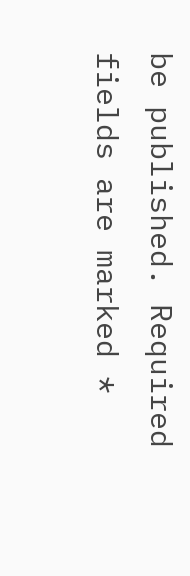be published. Required fields are marked *